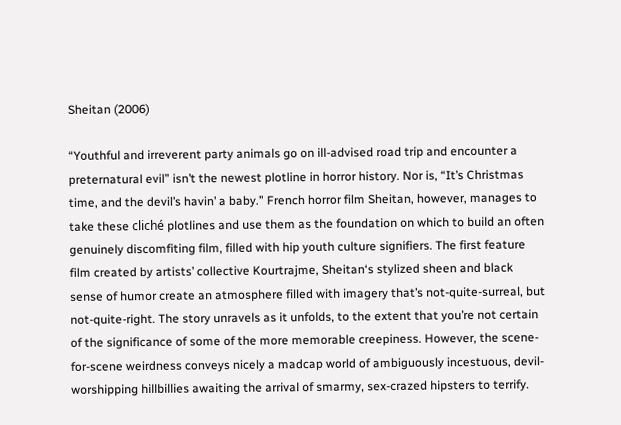Sheitan (2006)

“Youthful and irreverent party animals go on ill-advised road trip and encounter a preternatural evil” isn’t the newest plotline in horror history. Nor is, “It’s Christmas time, and the devil’s havin’ a baby.” French horror film Sheitan, however, manages to take these cliché plotlines and use them as the foundation on which to build an often genuinely discomfiting film, filled with hip youth culture signifiers. The first feature film created by artists’ collective Kourtrajme, Sheitan‘s stylized sheen and black sense of humor create an atmosphere filled with imagery that’s not-quite-surreal, but not-quite-right. The story unravels as it unfolds, to the extent that you’re not certain of the significance of some of the more memorable creepiness. However, the scene-for-scene weirdness conveys nicely a madcap world of ambiguously incestuous, devil-worshipping hillbillies awaiting the arrival of smarmy, sex-crazed hipsters to terrify.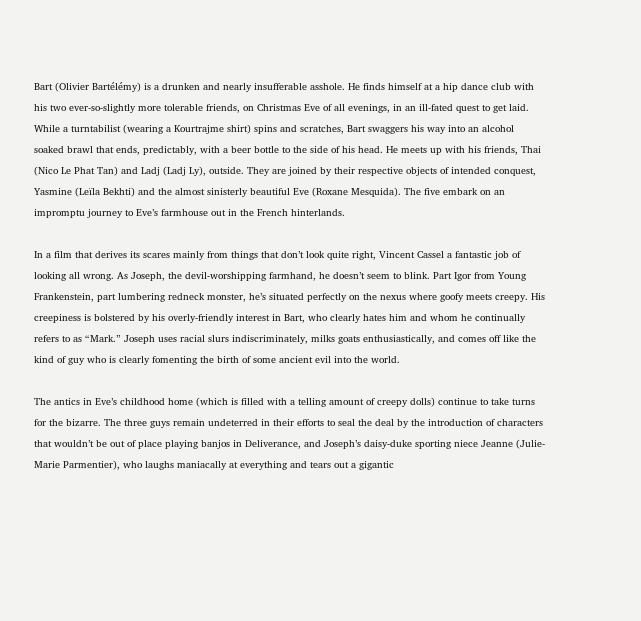Bart (Olivier Bartélémy) is a drunken and nearly insufferable asshole. He finds himself at a hip dance club with his two ever-so-slightly more tolerable friends, on Christmas Eve of all evenings, in an ill-fated quest to get laid. While a turntabilist (wearing a Kourtrajme shirt) spins and scratches, Bart swaggers his way into an alcohol soaked brawl that ends, predictably, with a beer bottle to the side of his head. He meets up with his friends, Thai (Nico Le Phat Tan) and Ladj (Ladj Ly), outside. They are joined by their respective objects of intended conquest, Yasmine (Leïla Bekhti) and the almost sinisterly beautiful Eve (Roxane Mesquida). The five embark on an impromptu journey to Eve’s farmhouse out in the French hinterlands.

In a film that derives its scares mainly from things that don’t look quite right, Vincent Cassel a fantastic job of looking all wrong. As Joseph, the devil-worshipping farmhand, he doesn’t seem to blink. Part Igor from Young Frankenstein, part lumbering redneck monster, he’s situated perfectly on the nexus where goofy meets creepy. His creepiness is bolstered by his overly-friendly interest in Bart, who clearly hates him and whom he continually refers to as “Mark.” Joseph uses racial slurs indiscriminately, milks goats enthusiastically, and comes off like the kind of guy who is clearly fomenting the birth of some ancient evil into the world.

The antics in Eve’s childhood home (which is filled with a telling amount of creepy dolls) continue to take turns for the bizarre. The three guys remain undeterred in their efforts to seal the deal by the introduction of characters that wouldn’t be out of place playing banjos in Deliverance, and Joseph’s daisy-duke sporting niece Jeanne (Julie-Marie Parmentier), who laughs maniacally at everything and tears out a gigantic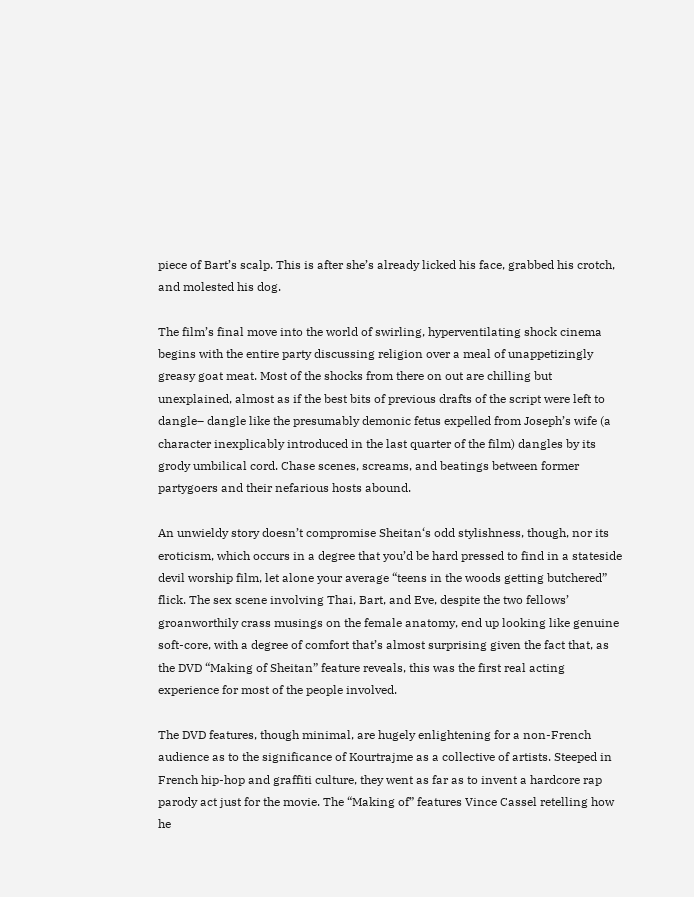piece of Bart’s scalp. This is after she’s already licked his face, grabbed his crotch, and molested his dog.

The film’s final move into the world of swirling, hyperventilating shock cinema begins with the entire party discussing religion over a meal of unappetizingly greasy goat meat. Most of the shocks from there on out are chilling but unexplained, almost as if the best bits of previous drafts of the script were left to dangle– dangle like the presumably demonic fetus expelled from Joseph’s wife (a character inexplicably introduced in the last quarter of the film) dangles by its grody umbilical cord. Chase scenes, screams, and beatings between former partygoers and their nefarious hosts abound.

An unwieldy story doesn’t compromise Sheitan‘s odd stylishness, though, nor its eroticism, which occurs in a degree that you’d be hard pressed to find in a stateside devil worship film, let alone your average “teens in the woods getting butchered” flick. The sex scene involving Thai, Bart, and Eve, despite the two fellows’ groanworthily crass musings on the female anatomy, end up looking like genuine soft-core, with a degree of comfort that’s almost surprising given the fact that, as the DVD “Making of Sheitan” feature reveals, this was the first real acting experience for most of the people involved.

The DVD features, though minimal, are hugely enlightening for a non-French audience as to the significance of Kourtrajme as a collective of artists. Steeped in French hip-hop and graffiti culture, they went as far as to invent a hardcore rap parody act just for the movie. The “Making of” features Vince Cassel retelling how he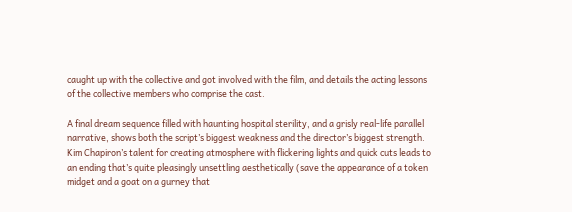caught up with the collective and got involved with the film, and details the acting lessons of the collective members who comprise the cast.

A final dream sequence filled with haunting hospital sterility, and a grisly real-life parallel narrative, shows both the script’s biggest weakness and the director’s biggest strength. Kim Chapiron’s talent for creating atmosphere with flickering lights and quick cuts leads to an ending that’s quite pleasingly unsettling aesthetically (save the appearance of a token midget and a goat on a gurney that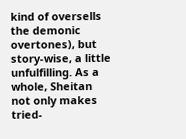kind of oversells the demonic overtones), but story-wise, a little unfulfilling. As a whole, Sheitan not only makes tried-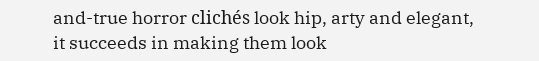and-true horror clichés look hip, arty and elegant, it succeeds in making them look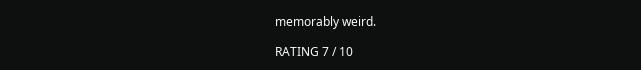memorably weird.

RATING 7 / 10